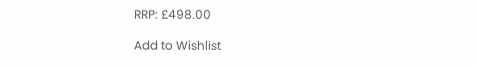RRP: £498.00

Add to Wishlist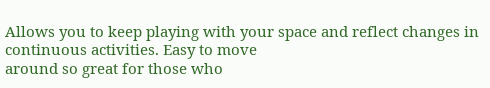Allows you to keep playing with your space and reflect changes in continuous activities. Easy to move
around so great for those who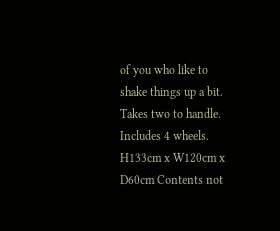of you who like to shake things up a bit.
Takes two to handle. Includes 4 wheels. H133cm x W120cm x D60cm Contents not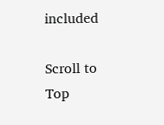included

Scroll to Top